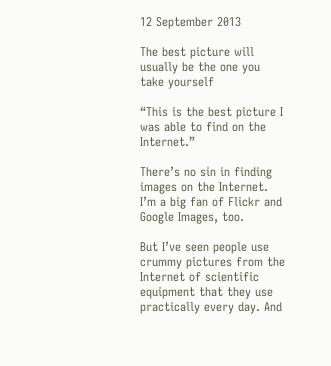12 September 2013

The best picture will usually be the one you take yourself

“This is the best picture I was able to find on the Internet.”

There’s no sin in finding images on the Internet. I’m a big fan of Flickr and Google Images, too.

But I’ve seen people use crummy pictures from the Internet of scientific equipment that they use practically every day. And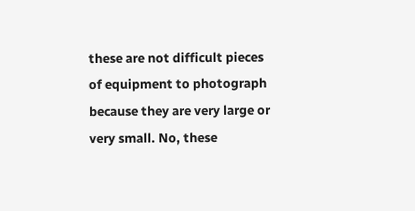these are not difficult pieces of equipment to photograph because they are very large or very small. No, these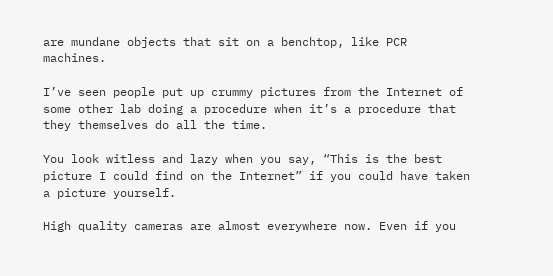are mundane objects that sit on a benchtop, like PCR machines.

I’ve seen people put up crummy pictures from the Internet of some other lab doing a procedure when it’s a procedure that they themselves do all the time.

You look witless and lazy when you say, “This is the best picture I could find on the Internet” if you could have taken a picture yourself.

High quality cameras are almost everywhere now. Even if you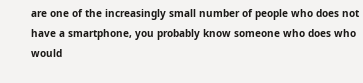are one of the increasingly small number of people who does not have a smartphone, you probably know someone who does who would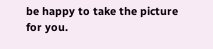be happy to take the picture for you.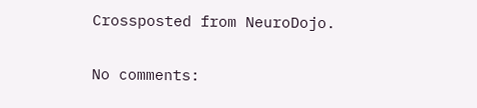Crossposted from NeuroDojo.

No comments: